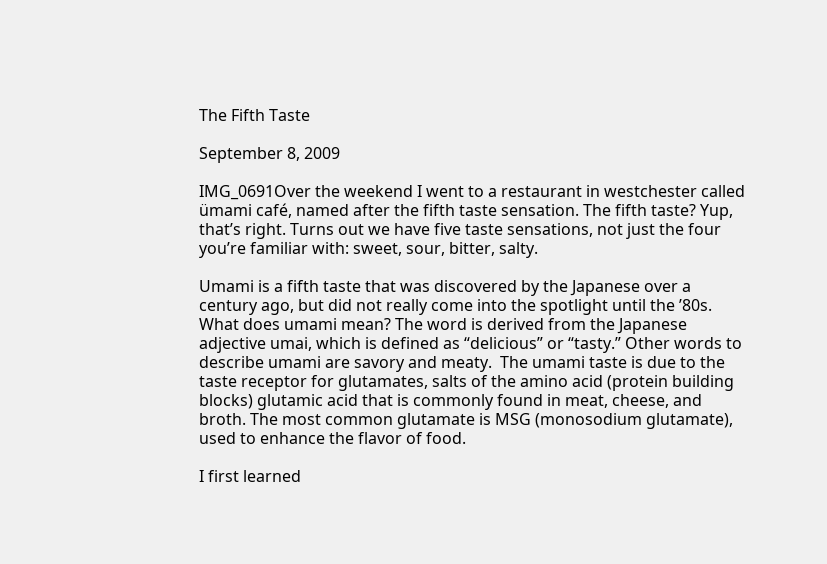The Fifth Taste

September 8, 2009

IMG_0691Over the weekend I went to a restaurant in westchester called ümami café, named after the fifth taste sensation. The fifth taste? Yup, that’s right. Turns out we have five taste sensations, not just the four you’re familiar with: sweet, sour, bitter, salty.

Umami is a fifth taste that was discovered by the Japanese over a century ago, but did not really come into the spotlight until the ’80s. What does umami mean? The word is derived from the Japanese adjective umai, which is defined as “delicious” or “tasty.” Other words to describe umami are savory and meaty.  The umami taste is due to the taste receptor for glutamates, salts of the amino acid (protein building blocks) glutamic acid that is commonly found in meat, cheese, and broth. The most common glutamate is MSG (monosodium glutamate), used to enhance the flavor of food.

I first learned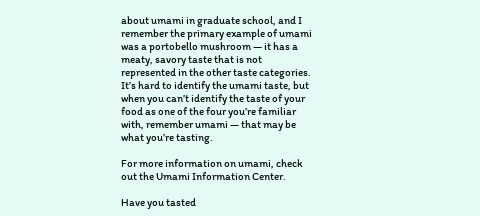about umami in graduate school, and I remember the primary example of umami was a portobello mushroom — it has a meaty, savory taste that is not represented in the other taste categories. It’s hard to identify the umami taste, but when you can’t identify the taste of your food as one of the four you’re familiar with, remember umami — that may be what you’re tasting.

For more information on umami, check out the Umami Information Center.

Have you tasted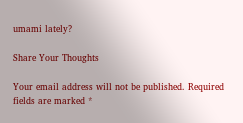umami lately?

Share Your Thoughts

Your email address will not be published. Required fields are marked *